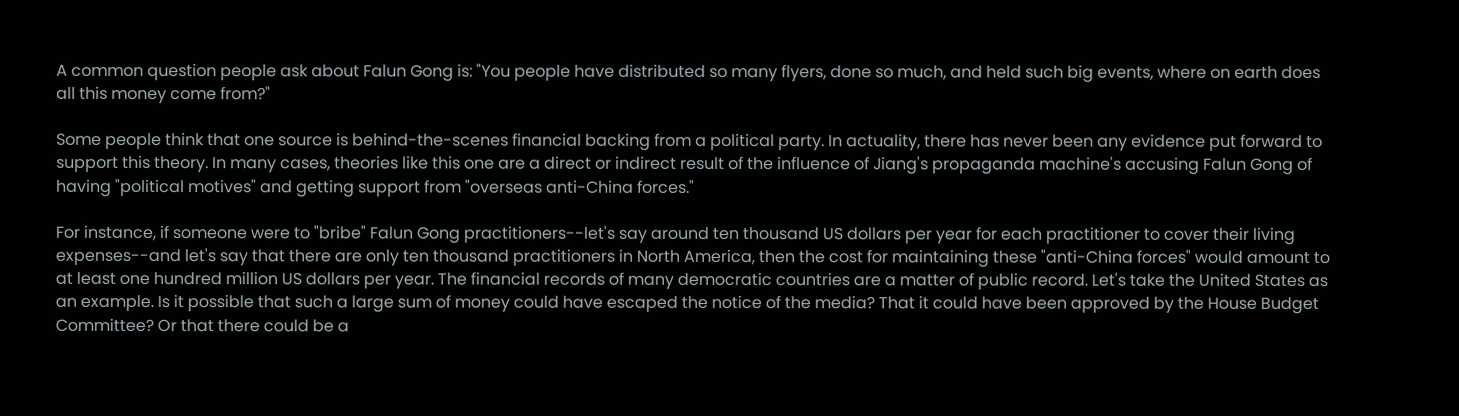A common question people ask about Falun Gong is: "You people have distributed so many flyers, done so much, and held such big events, where on earth does all this money come from?"

Some people think that one source is behind-the-scenes financial backing from a political party. In actuality, there has never been any evidence put forward to support this theory. In many cases, theories like this one are a direct or indirect result of the influence of Jiang's propaganda machine's accusing Falun Gong of having "political motives" and getting support from "overseas anti-China forces."

For instance, if someone were to "bribe" Falun Gong practitioners--let's say around ten thousand US dollars per year for each practitioner to cover their living expenses--and let's say that there are only ten thousand practitioners in North America, then the cost for maintaining these "anti-China forces" would amount to at least one hundred million US dollars per year. The financial records of many democratic countries are a matter of public record. Let's take the United States as an example. Is it possible that such a large sum of money could have escaped the notice of the media? That it could have been approved by the House Budget Committee? Or that there could be a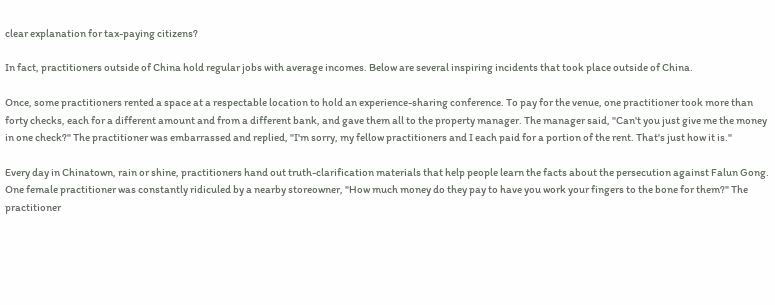clear explanation for tax-paying citizens?

In fact, practitioners outside of China hold regular jobs with average incomes. Below are several inspiring incidents that took place outside of China.

Once, some practitioners rented a space at a respectable location to hold an experience-sharing conference. To pay for the venue, one practitioner took more than forty checks, each for a different amount and from a different bank, and gave them all to the property manager. The manager said, "Can't you just give me the money in one check?" The practitioner was embarrassed and replied, "I'm sorry, my fellow practitioners and I each paid for a portion of the rent. That's just how it is."

Every day in Chinatown, rain or shine, practitioners hand out truth-clarification materials that help people learn the facts about the persecution against Falun Gong. One female practitioner was constantly ridiculed by a nearby storeowner, "How much money do they pay to have you work your fingers to the bone for them?" The practitioner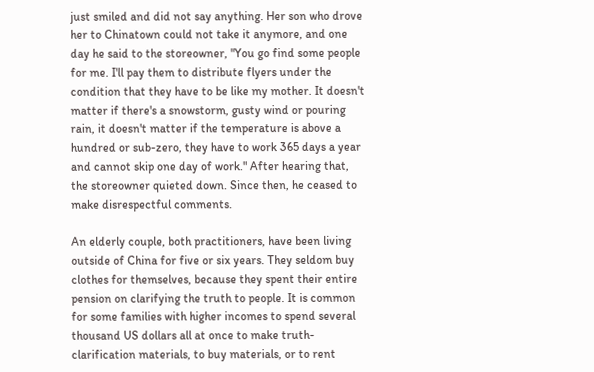just smiled and did not say anything. Her son who drove her to Chinatown could not take it anymore, and one day he said to the storeowner, "You go find some people for me. I'll pay them to distribute flyers under the condition that they have to be like my mother. It doesn't matter if there's a snowstorm, gusty wind or pouring rain, it doesn't matter if the temperature is above a hundred or sub-zero, they have to work 365 days a year and cannot skip one day of work." After hearing that, the storeowner quieted down. Since then, he ceased to make disrespectful comments.

An elderly couple, both practitioners, have been living outside of China for five or six years. They seldom buy clothes for themselves, because they spent their entire pension on clarifying the truth to people. It is common for some families with higher incomes to spend several thousand US dollars all at once to make truth-clarification materials, to buy materials, or to rent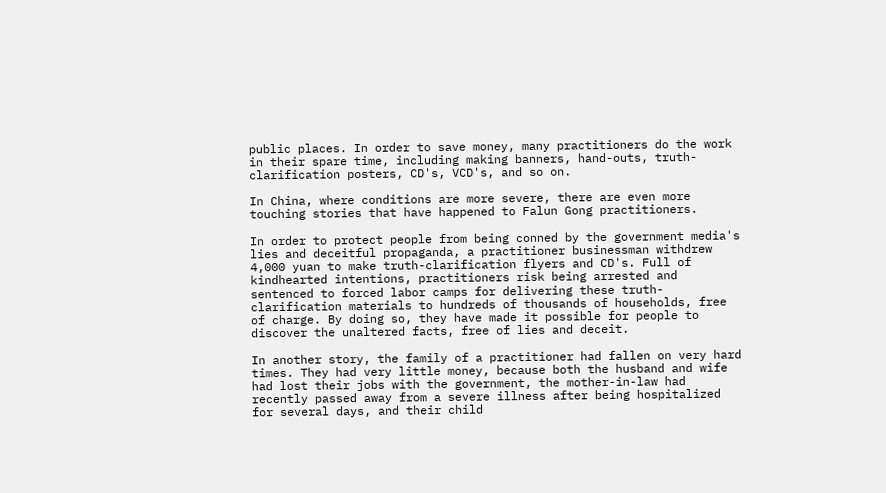public places. In order to save money, many practitioners do the work in their spare time, including making banners, hand-outs, truth-clarification posters, CD's, VCD's, and so on.

In China, where conditions are more severe, there are even more touching stories that have happened to Falun Gong practitioners.

In order to protect people from being conned by the government media's lies and deceitful propaganda, a practitioner businessman withdrew 4,000 yuan to make truth-clarification flyers and CD's. Full of kindhearted intentions, practitioners risk being arrested and sentenced to forced labor camps for delivering these truth-clarification materials to hundreds of thousands of households, free of charge. By doing so, they have made it possible for people to discover the unaltered facts, free of lies and deceit.

In another story, the family of a practitioner had fallen on very hard times. They had very little money, because both the husband and wife had lost their jobs with the government, the mother-in-law had recently passed away from a severe illness after being hospitalized for several days, and their child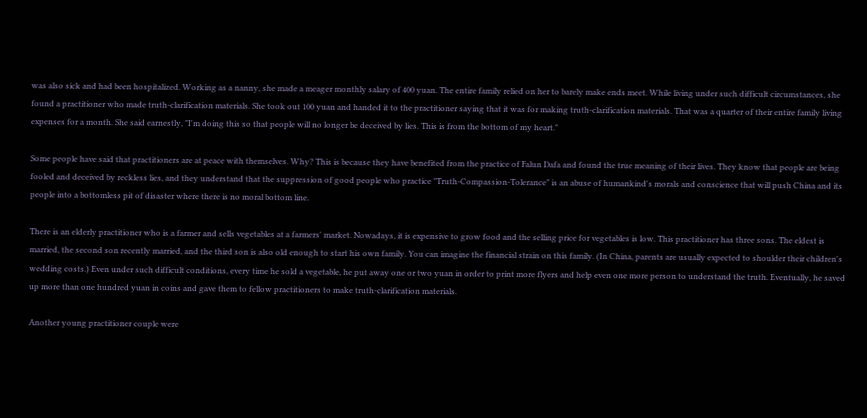was also sick and had been hospitalized. Working as a nanny, she made a meager monthly salary of 400 yuan. The entire family relied on her to barely make ends meet. While living under such difficult circumstances, she found a practitioner who made truth-clarification materials. She took out 100 yuan and handed it to the practitioner saying that it was for making truth-clarification materials. That was a quarter of their entire family living expenses for a month. She said earnestly, "I'm doing this so that people will no longer be deceived by lies. This is from the bottom of my heart."

Some people have said that practitioners are at peace with themselves. Why? This is because they have benefited from the practice of Falun Dafa and found the true meaning of their lives. They know that people are being fooled and deceived by reckless lies, and they understand that the suppression of good people who practice "Truth-Compassion-Tolerance" is an abuse of humankind's morals and conscience that will push China and its people into a bottomless pit of disaster where there is no moral bottom line.

There is an elderly practitioner who is a farmer and sells vegetables at a farmers' market. Nowadays, it is expensive to grow food and the selling price for vegetables is low. This practitioner has three sons. The eldest is married, the second son recently married, and the third son is also old enough to start his own family. You can imagine the financial strain on this family. (In China, parents are usually expected to shoulder their children's wedding costs.) Even under such difficult conditions, every time he sold a vegetable, he put away one or two yuan in order to print more flyers and help even one more person to understand the truth. Eventually, he saved up more than one hundred yuan in coins and gave them to fellow practitioners to make truth-clarification materials.

Another young practitioner couple were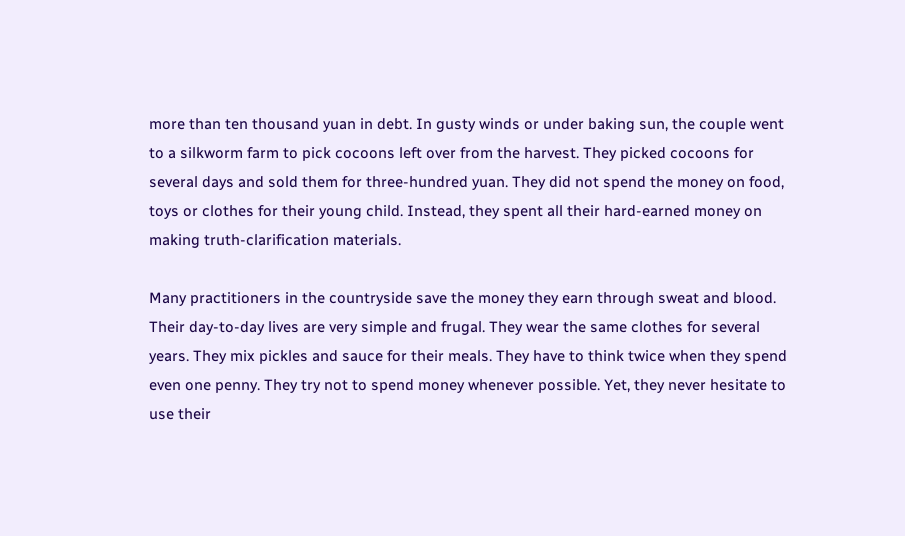more than ten thousand yuan in debt. In gusty winds or under baking sun, the couple went to a silkworm farm to pick cocoons left over from the harvest. They picked cocoons for several days and sold them for three-hundred yuan. They did not spend the money on food, toys or clothes for their young child. Instead, they spent all their hard-earned money on making truth-clarification materials.

Many practitioners in the countryside save the money they earn through sweat and blood. Their day-to-day lives are very simple and frugal. They wear the same clothes for several years. They mix pickles and sauce for their meals. They have to think twice when they spend even one penny. They try not to spend money whenever possible. Yet, they never hesitate to use their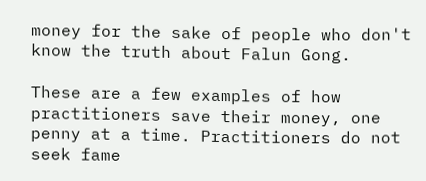money for the sake of people who don't know the truth about Falun Gong.

These are a few examples of how practitioners save their money, one penny at a time. Practitioners do not seek fame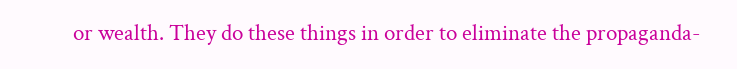or wealth. They do these things in order to eliminate the propaganda-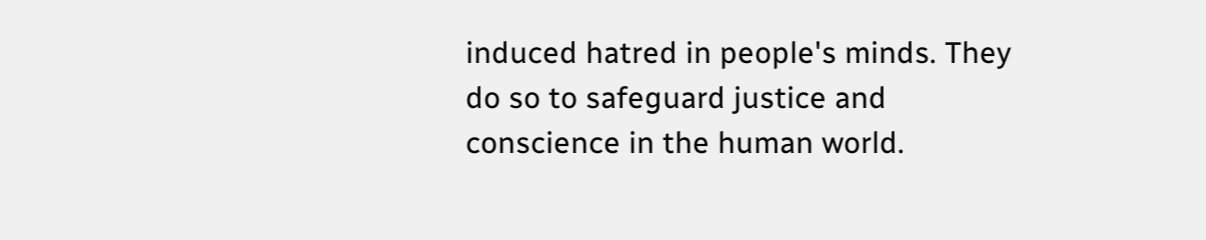induced hatred in people's minds. They do so to safeguard justice and conscience in the human world.